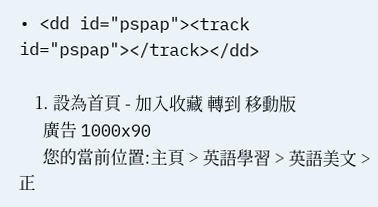• <dd id="pspap"><track id="pspap"></track></dd>

    1. 設為首頁 - 加入收藏 轉到 移動版
      廣告 1000x90
      您的當前位置:主頁 > 英語學習 > 英語美文 > 正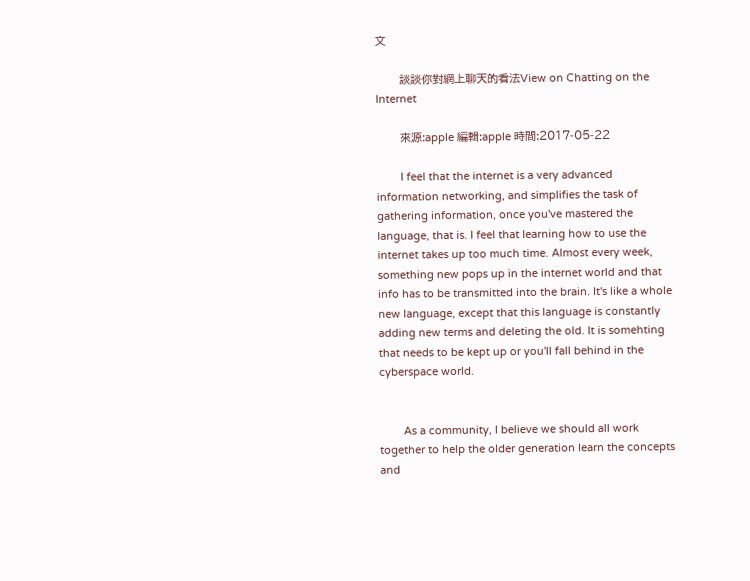文

      談談你對網上聊天的看法View on Chatting on the Internet

      來源:apple 編輯:apple 時間:2017-05-22

        I feel that the internet is a very advanced information networking, and simplifies the task of gathering information, once you've mastered the language, that is. I feel that learning how to use the internet takes up too much time. Almost every week, something new pops up in the internet world and that info has to be transmitted into the brain. It's like a whole new language, except that this language is constantly adding new terms and deleting the old. It is somehting that needs to be kept up or you'll fall behind in the cyberspace world.


        As a community, I believe we should all work together to help the older generation learn the concepts and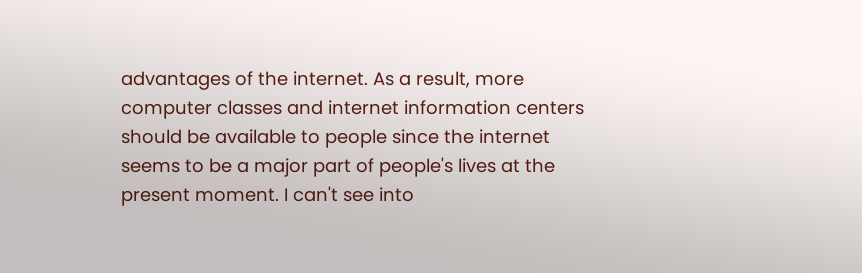advantages of the internet. As a result, more computer classes and internet information centers should be available to people since the internet seems to be a major part of people's lives at the present moment. I can't see into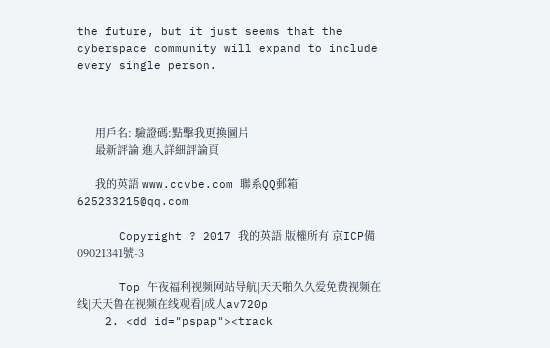the future, but it just seems that the cyberspace community will expand to include every single person.



      用戶名: 驗證碼:點擊我更換圖片
      最新評論 進入詳細評論頁

      我的英語 www.ccvbe.com 聯系QQ郵箱625233215@qq.com

      Copyright ? 2017 我的英語 版權所有 京ICP備09021341號-3

      Top 午夜福利视频网站导航|天天啪久久爱免费视频在线|天天鲁在视频在线观看|成人av720p
    2. <dd id="pspap"><track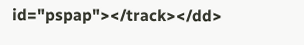id="pspap"></track></dd>